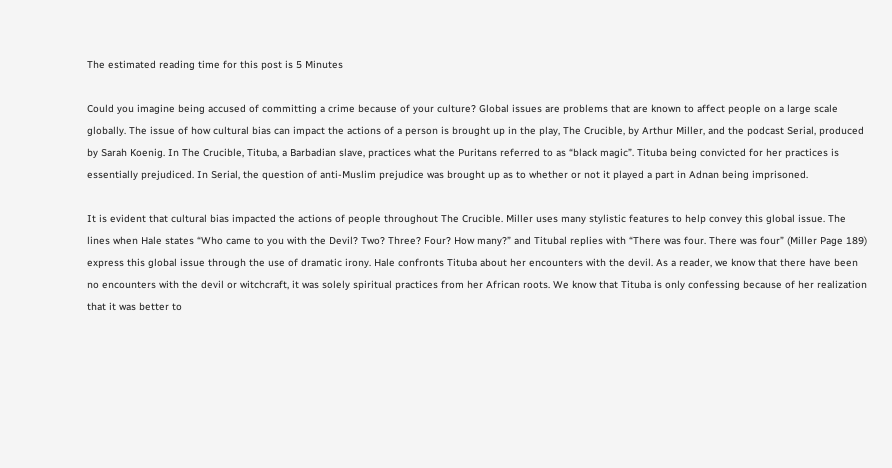The estimated reading time for this post is 5 Minutes

Could you imagine being accused of committing a crime because of your culture? Global issues are problems that are known to affect people on a large scale globally. The issue of how cultural bias can impact the actions of a person is brought up in the play, The Crucible, by Arthur Miller, and the podcast Serial, produced by Sarah Koenig. In The Crucible, Tituba, a Barbadian slave, practices what the Puritans referred to as “black magic”. Tituba being convicted for her practices is essentially prejudiced. In Serial, the question of anti-Muslim prejudice was brought up as to whether or not it played a part in Adnan being imprisoned.

It is evident that cultural bias impacted the actions of people throughout The Crucible. Miller uses many stylistic features to help convey this global issue. The lines when Hale states “Who came to you with the Devil? Two? Three? Four? How many?” and Titubal replies with “There was four. There was four” (Miller Page 189) express this global issue through the use of dramatic irony. Hale confronts Tituba about her encounters with the devil. As a reader, we know that there have been no encounters with the devil or witchcraft, it was solely spiritual practices from her African roots. We know that Tituba is only confessing because of her realization that it was better to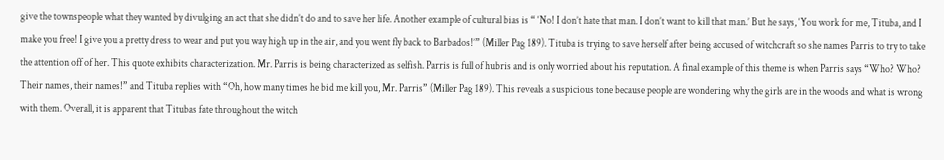give the townspeople what they wanted by divulging an act that she didn’t do and to save her life. Another example of cultural bias is “ ‘No! I don’t hate that man. I don’t want to kill that man.’ But he says, ‘You work for me, Tituba, and I make you free! I give you a pretty dress to wear and put you way high up in the air, and you went fly back to Barbados!’” (Miller Pag 189). Tituba is trying to save herself after being accused of witchcraft so she names Parris to try to take the attention off of her. This quote exhibits characterization. Mr. Parris is being characterized as selfish. Parris is full of hubris and is only worried about his reputation. A final example of this theme is when Parris says “Who? Who? Their names, their names!” and Tituba replies with “Oh, how many times he bid me kill you, Mr. Parris” (Miller Pag 189). This reveals a suspicious tone because people are wondering why the girls are in the woods and what is wrong with them. Overall, it is apparent that Titubas fate throughout the witch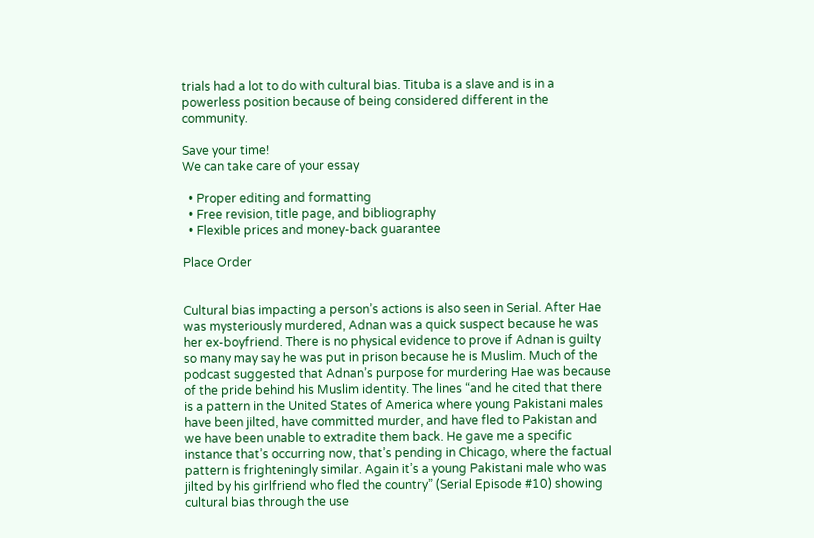trials had a lot to do with cultural bias. Tituba is a slave and is in a powerless position because of being considered different in the community.

Save your time!
We can take care of your essay

  • Proper editing and formatting
  • Free revision, title page, and bibliography
  • Flexible prices and money-back guarantee

Place Order


Cultural bias impacting a person’s actions is also seen in Serial. After Hae was mysteriously murdered, Adnan was a quick suspect because he was her ex-boyfriend. There is no physical evidence to prove if Adnan is guilty so many may say he was put in prison because he is Muslim. Much of the podcast suggested that Adnan’s purpose for murdering Hae was because of the pride behind his Muslim identity. The lines “and he cited that there is a pattern in the United States of America where young Pakistani males have been jilted, have committed murder, and have fled to Pakistan and we have been unable to extradite them back. He gave me a specific instance that’s occurring now, that’s pending in Chicago, where the factual pattern is frighteningly similar. Again it’s a young Pakistani male who was jilted by his girlfriend who fled the country” (Serial Episode #10) showing cultural bias through the use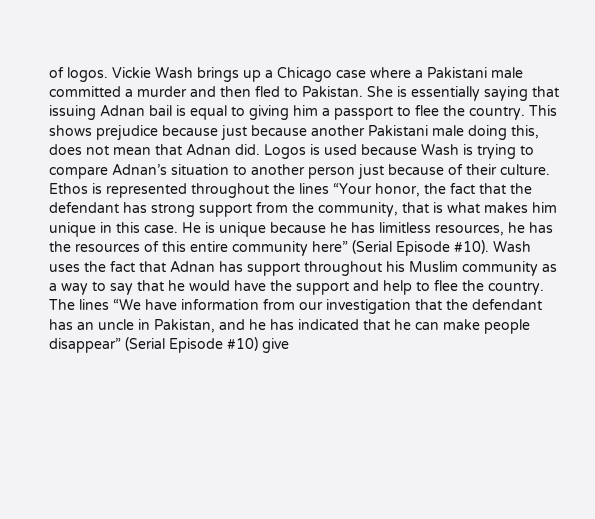of logos. Vickie Wash brings up a Chicago case where a Pakistani male committed a murder and then fled to Pakistan. She is essentially saying that issuing Adnan bail is equal to giving him a passport to flee the country. This shows prejudice because just because another Pakistani male doing this, does not mean that Adnan did. Logos is used because Wash is trying to compare Adnan’s situation to another person just because of their culture. Ethos is represented throughout the lines “Your honor, the fact that the defendant has strong support from the community, that is what makes him unique in this case. He is unique because he has limitless resources, he has the resources of this entire community here” (Serial Episode #10). Wash uses the fact that Adnan has support throughout his Muslim community as a way to say that he would have the support and help to flee the country. The lines “We have information from our investigation that the defendant has an uncle in Pakistan, and he has indicated that he can make people disappear” (Serial Episode #10) give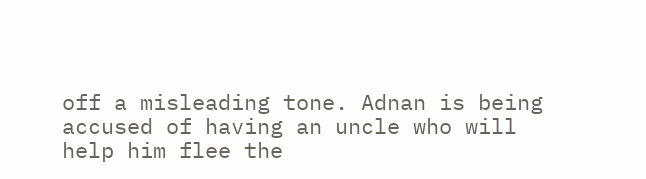off a misleading tone. Adnan is being accused of having an uncle who will help him flee the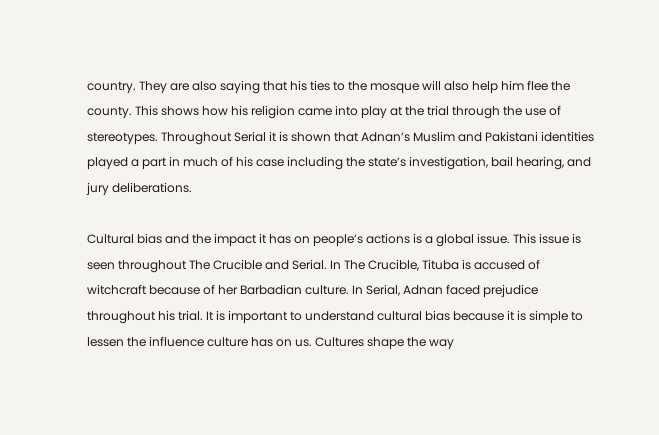country. They are also saying that his ties to the mosque will also help him flee the county. This shows how his religion came into play at the trial through the use of stereotypes. Throughout Serial it is shown that Adnan’s Muslim and Pakistani identities played a part in much of his case including the state’s investigation, bail hearing, and jury deliberations.

Cultural bias and the impact it has on people’s actions is a global issue. This issue is seen throughout The Crucible and Serial. In The Crucible, Tituba is accused of witchcraft because of her Barbadian culture. In Serial, Adnan faced prejudice throughout his trial. It is important to understand cultural bias because it is simple to lessen the influence culture has on us. Cultures shape the way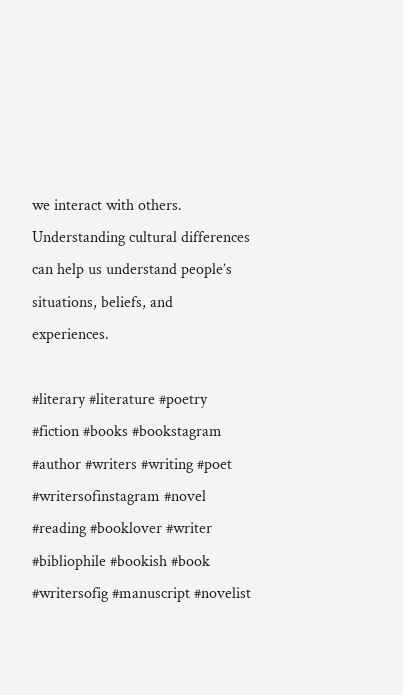we interact with others. Understanding cultural differences can help us understand people’s situations, beliefs, and experiences.

#literary #literature #poetry #fiction #books #bookstagram #author #writers #writing #poet #writersofinstagram #novel #reading #booklover #writer #bibliophile #bookish #book #writersofig #manuscript #novelist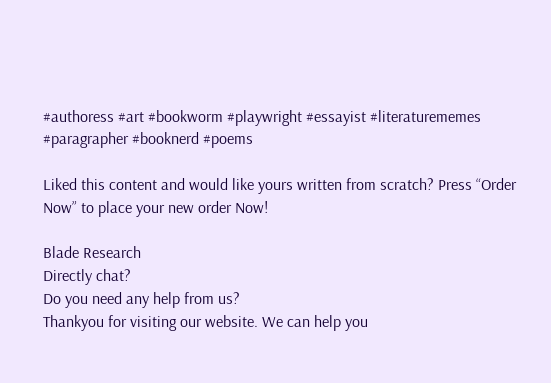#authoress #art #bookworm #playwright #essayist #literaturememes #paragrapher #booknerd #poems

Liked this content and would like yours written from scratch? Press “Order Now” to place your new order Now!

Blade Research
Directly chat?
Do you need any help from us?
Thankyou for visiting our website. We can help you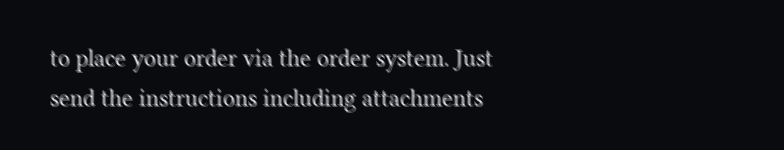to place your order via the order system. Just send the instructions including attachments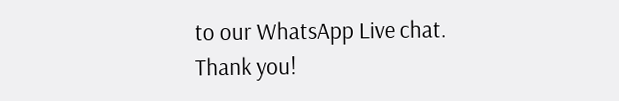to our WhatsApp Live chat.
Thank you!